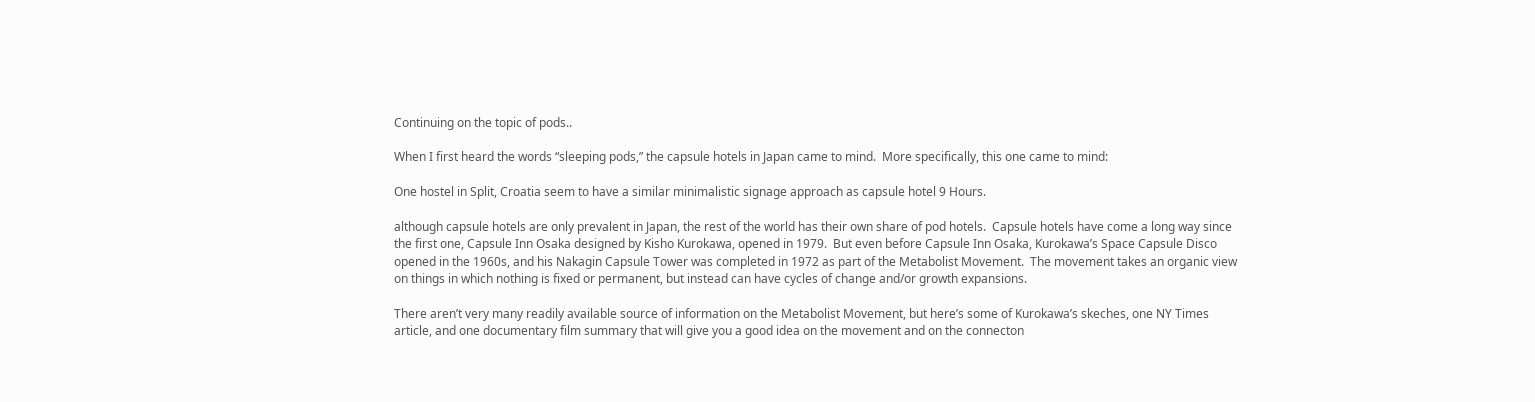Continuing on the topic of pods..

When I first heard the words “sleeping pods,” the capsule hotels in Japan came to mind.  More specifically, this one came to mind:

One hostel in Split, Croatia seem to have a similar minimalistic signage approach as capsule hotel 9 Hours.

although capsule hotels are only prevalent in Japan, the rest of the world has their own share of pod hotels.  Capsule hotels have come a long way since the first one, Capsule Inn Osaka designed by Kisho Kurokawa, opened in 1979.  But even before Capsule Inn Osaka, Kurokawa’s Space Capsule Disco opened in the 1960s, and his Nakagin Capsule Tower was completed in 1972 as part of the Metabolist Movement.  The movement takes an organic view on things in which nothing is fixed or permanent, but instead can have cycles of change and/or growth expansions.

There aren’t very many readily available source of information on the Metabolist Movement, but here’s some of Kurokawa’s skeches, one NY Times article, and one documentary film summary that will give you a good idea on the movement and on the connecton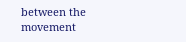between the movement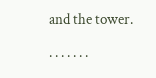and the tower.

. . . . . . .